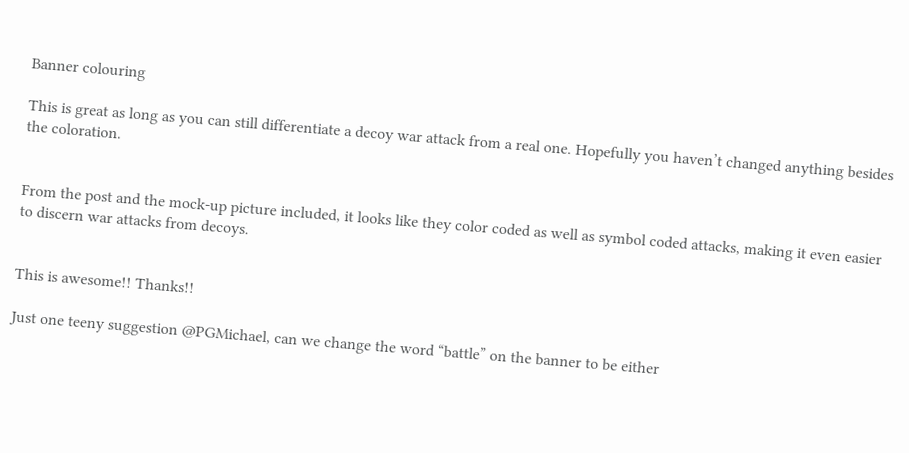Banner colouring

This is great as long as you can still differentiate a decoy war attack from a real one. Hopefully you haven’t changed anything besides the coloration.


From the post and the mock-up picture included, it looks like they color coded as well as symbol coded attacks, making it even easier to discern war attacks from decoys.


This is awesome!! Thanks!!

Just one teeny suggestion @PGMichael, can we change the word “battle” on the banner to be either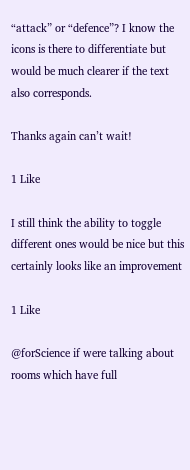“attack” or “defence”? I know the icons is there to differentiate but would be much clearer if the text also corresponds.

Thanks again can’t wait!

1 Like

I still think the ability to toggle different ones would be nice but this certainly looks like an improvement

1 Like

@forScience if were talking about rooms which have full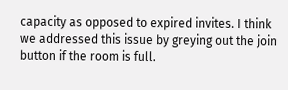capacity as opposed to expired invites. I think we addressed this issue by greying out the join button if the room is full.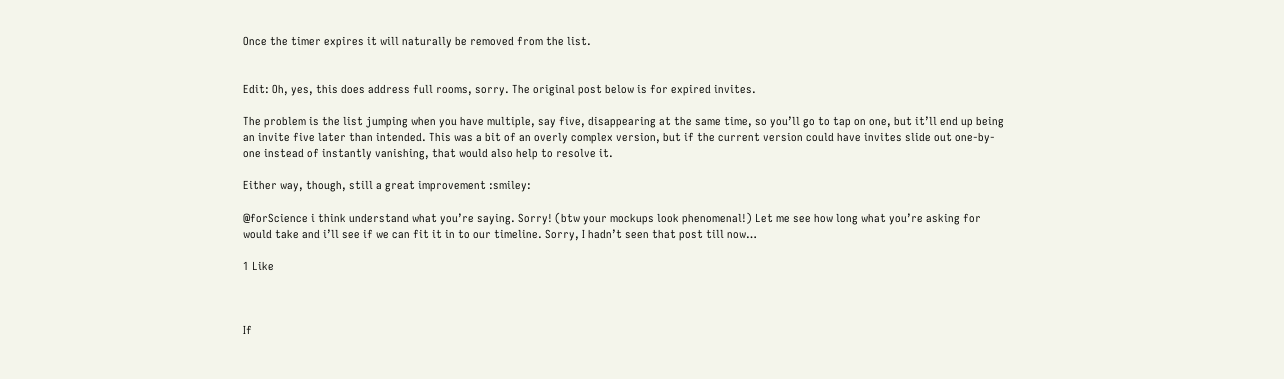Once the timer expires it will naturally be removed from the list.


Edit: Oh, yes, this does address full rooms, sorry. The original post below is for expired invites.

The problem is the list jumping when you have multiple, say five, disappearing at the same time, so you’ll go to tap on one, but it’ll end up being an invite five later than intended. This was a bit of an overly complex version, but if the current version could have invites slide out one-by-one instead of instantly vanishing, that would also help to resolve it.

Either way, though, still a great improvement :smiley:

@forScience i think understand what you’re saying. Sorry! (btw your mockups look phenomenal!) Let me see how long what you’re asking for would take and i’ll see if we can fit it in to our timeline. Sorry, I hadn’t seen that post till now…

1 Like



If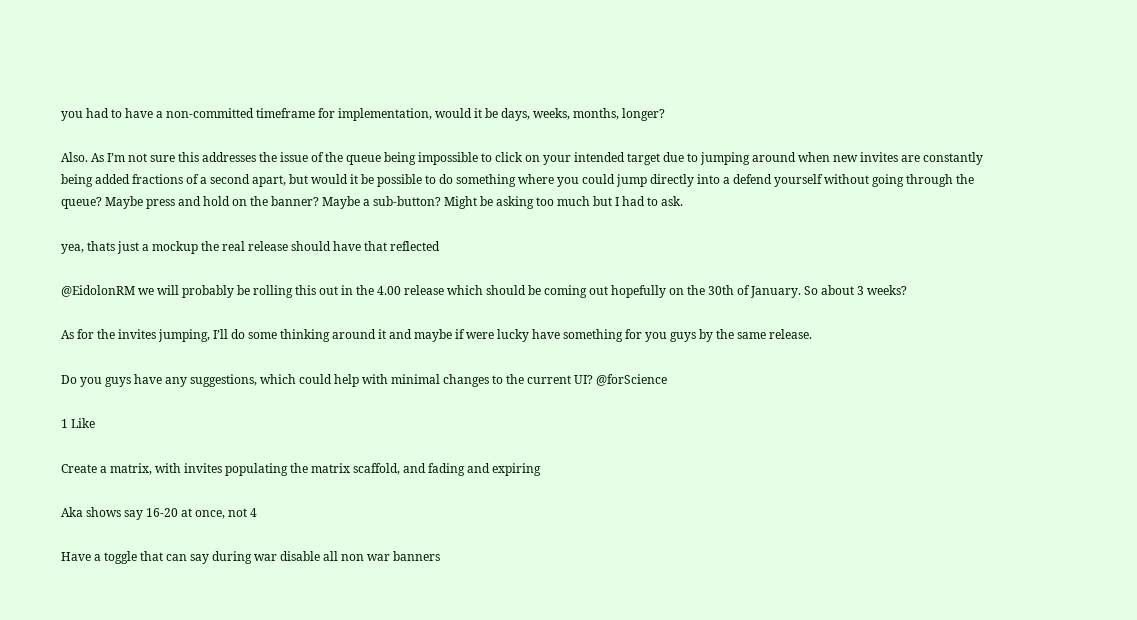you had to have a non-committed timeframe for implementation, would it be days, weeks, months, longer?

Also. As I’m not sure this addresses the issue of the queue being impossible to click on your intended target due to jumping around when new invites are constantly being added fractions of a second apart, but would it be possible to do something where you could jump directly into a defend yourself without going through the queue? Maybe press and hold on the banner? Maybe a sub-button? Might be asking too much but I had to ask.

yea, thats just a mockup the real release should have that reflected

@EidolonRM we will probably be rolling this out in the 4.00 release which should be coming out hopefully on the 30th of January. So about 3 weeks?

As for the invites jumping, I’ll do some thinking around it and maybe if were lucky have something for you guys by the same release.

Do you guys have any suggestions, which could help with minimal changes to the current UI? @forScience

1 Like

Create a matrix, with invites populating the matrix scaffold, and fading and expiring

Aka shows say 16-20 at once, not 4

Have a toggle that can say during war disable all non war banners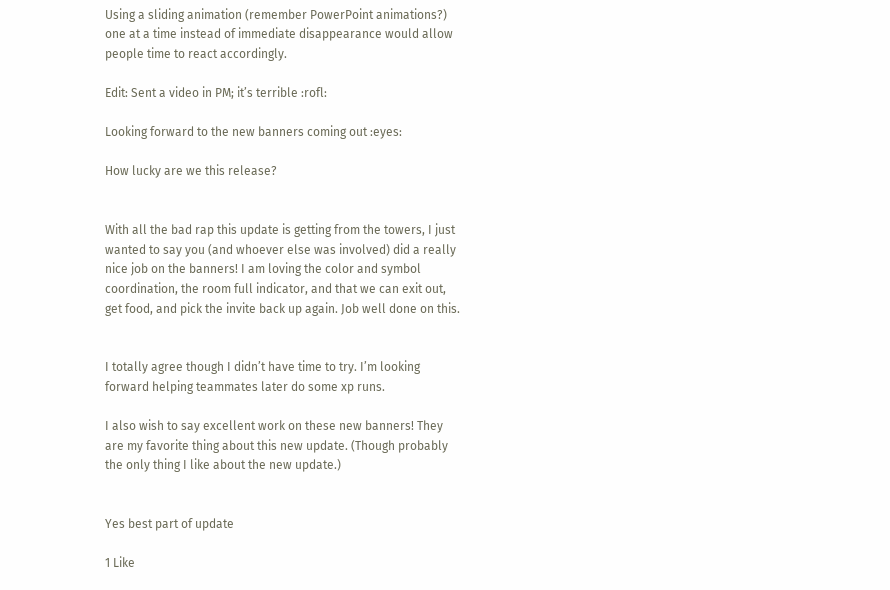Using a sliding animation (remember PowerPoint animations?) one at a time instead of immediate disappearance would allow people time to react accordingly.

Edit: Sent a video in PM; it’s terrible :rofl:

Looking forward to the new banners coming out :eyes:

How lucky are we this release?


With all the bad rap this update is getting from the towers, I just wanted to say you (and whoever else was involved) did a really nice job on the banners! I am loving the color and symbol coordination, the room full indicator, and that we can exit out, get food, and pick the invite back up again. Job well done on this.


I totally agree though I didn’t have time to try. I’m looking forward helping teammates later do some xp runs.

I also wish to say excellent work on these new banners! They are my favorite thing about this new update. (Though probably the only thing I like about the new update.)


Yes best part of update

1 Like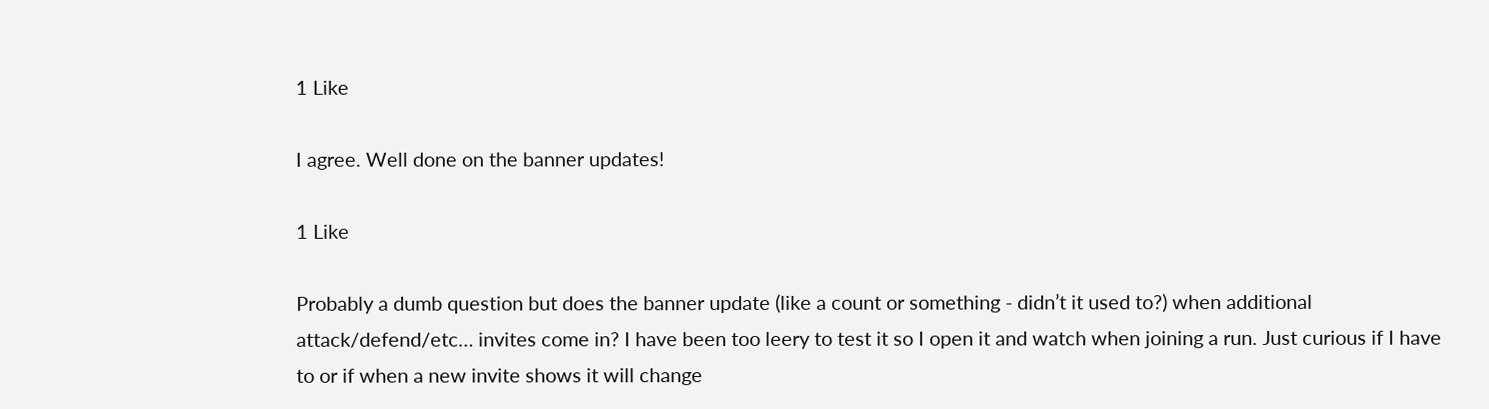1 Like

I agree. Well done on the banner updates!

1 Like

Probably a dumb question but does the banner update (like a count or something - didn’t it used to?) when additional attack/defend/etc… invites come in? I have been too leery to test it so I open it and watch when joining a run. Just curious if I have to or if when a new invite shows it will change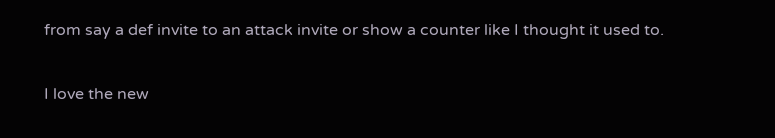from say a def invite to an attack invite or show a counter like I thought it used to.

I love the new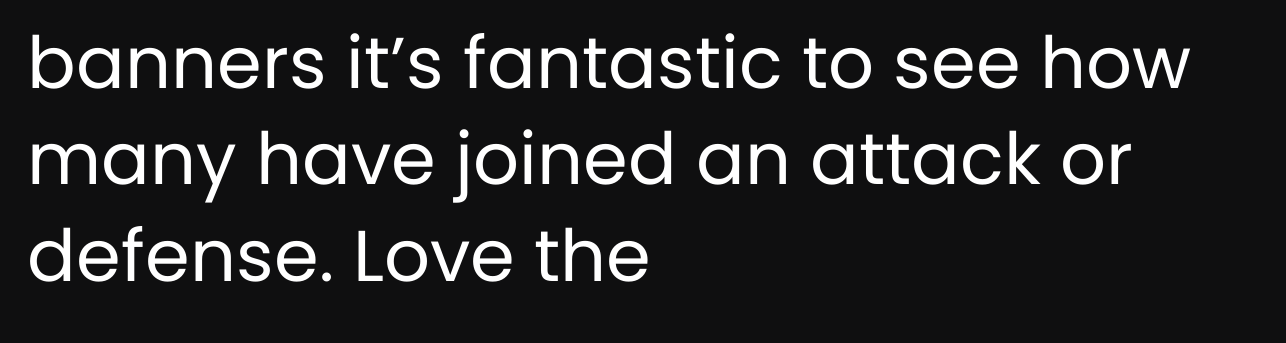banners it’s fantastic to see how many have joined an attack or defense. Love the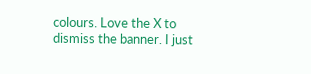colours. Love the X to dismiss the banner. I just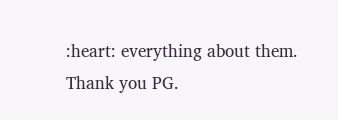:heart: everything about them. Thank you PG.